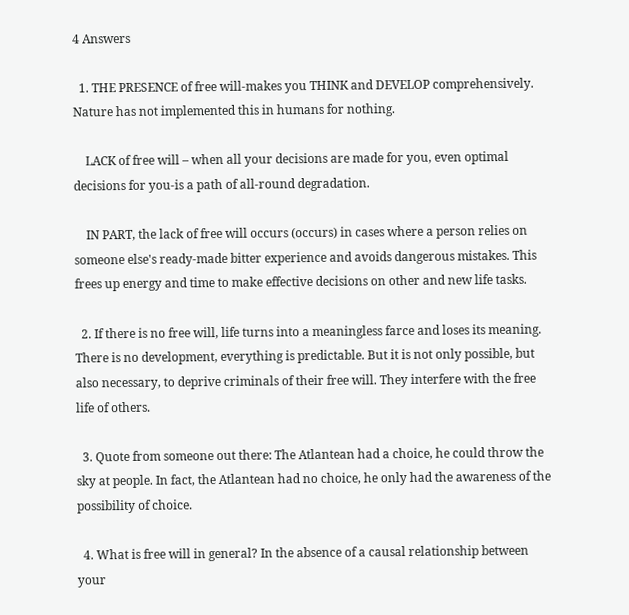4 Answers

  1. THE PRESENCE of free will-makes you THINK and DEVELOP comprehensively. Nature has not implemented this in humans for nothing.

    LACK of free will – when all your decisions are made for you, even optimal decisions for you-is a path of all-round degradation.

    IN PART, the lack of free will occurs (occurs) in cases where a person relies on someone else's ready-made bitter experience and avoids dangerous mistakes. This frees up energy and time to make effective decisions on other and new life tasks.

  2. If there is no free will, life turns into a meaningless farce and loses its meaning. There is no development, everything is predictable. But it is not only possible, but also necessary, to deprive criminals of their free will. They interfere with the free life of others.

  3. Quote from someone out there: The Atlantean had a choice, he could throw the sky at people. In fact, the Atlantean had no choice, he only had the awareness of the possibility of choice.

  4. What is free will in general? In the absence of a causal relationship between your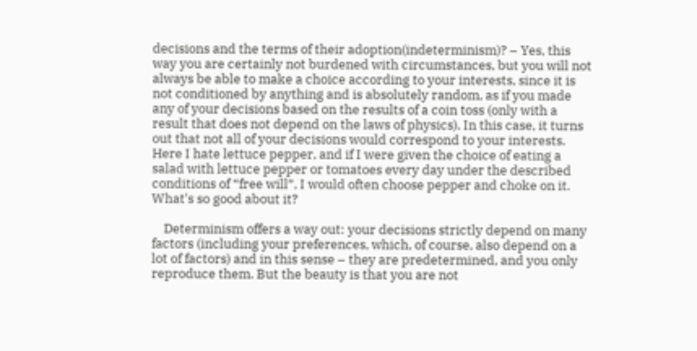decisions and the terms of their adoption(indeterminism)? – Yes, this way you are certainly not burdened with circumstances, but you will not always be able to make a choice according to your interests, since it is not conditioned by anything and is absolutely random, as if you made any of your decisions based on the results of a coin toss (only with a result that does not depend on the laws of physics). In this case, it turns out that not all of your decisions would correspond to your interests. Here I hate lettuce pepper, and if I were given the choice of eating a salad with lettuce pepper or tomatoes every day under the described conditions of “free will”, I would often choose pepper and choke on it. What's so good about it?

    Determinism offers a way out: your decisions strictly depend on many factors (including your preferences, which, of course, also depend on a lot of factors) and in this sense – they are predetermined, and you only reproduce them. But the beauty is that you are not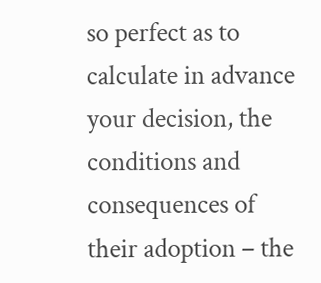so perfect as to calculate in advance your decision, the conditions and consequences of their adoption – the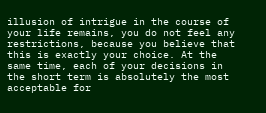illusion of intrigue in the course of your life remains, you do not feel any restrictions, because you believe that this is exactly your choice. At the same time, each of your decisions in the short term is absolutely the most acceptable for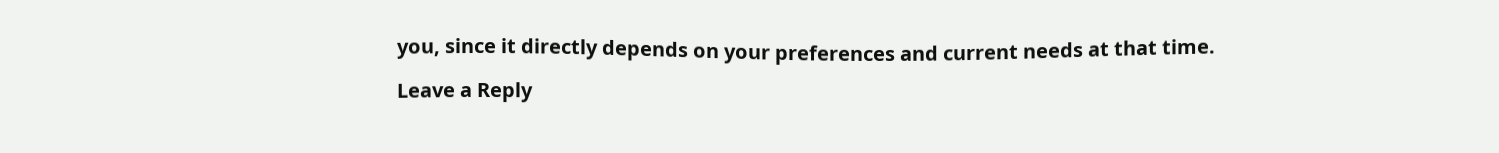you, since it directly depends on your preferences and current needs at that time.

Leave a Reply